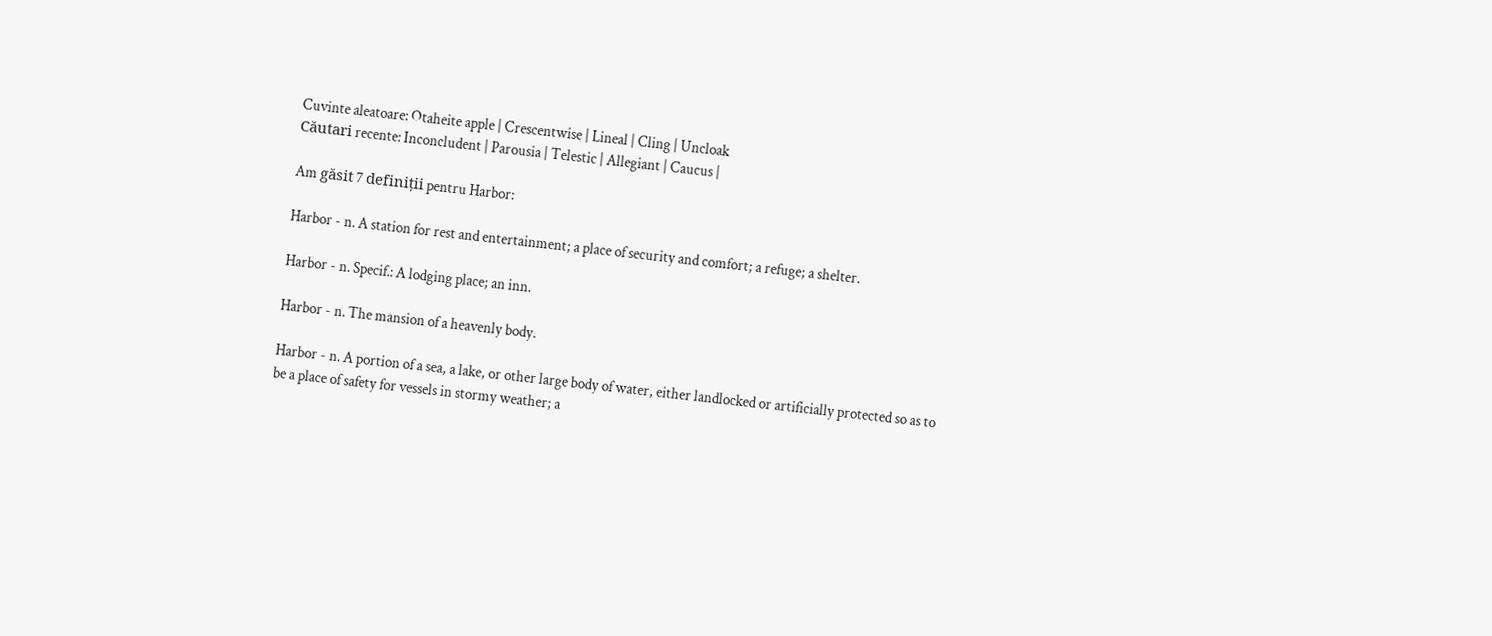Cuvinte aleatoare: Otaheite apple | Crescentwise | Lineal | Cling | Uncloak
Căutari recente: Inconcludent | Parousia | Telestic | Allegiant | Caucus |

Am găsit 7 definiții pentru Harbor:

Harbor - n. A station for rest and entertainment; a place of security and comfort; a refuge; a shelter.

Harbor - n. Specif.: A lodging place; an inn.

Harbor - n. The mansion of a heavenly body.

Harbor - n. A portion of a sea, a lake, or other large body of water, either landlocked or artificially protected so as to be a place of safety for vessels in stormy weather; a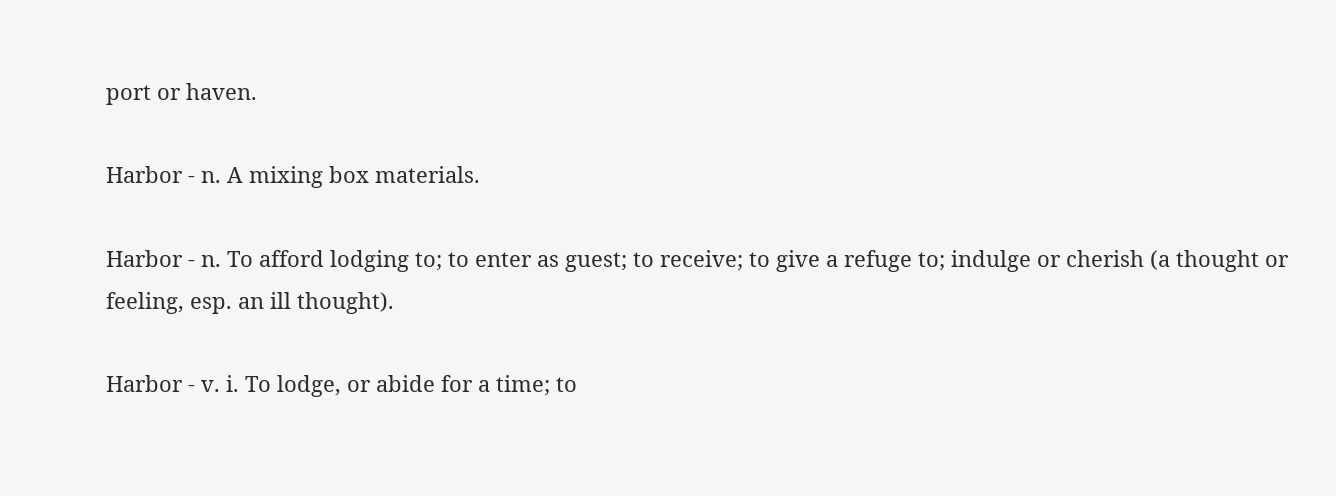port or haven.

Harbor - n. A mixing box materials.

Harbor - n. To afford lodging to; to enter as guest; to receive; to give a refuge to; indulge or cherish (a thought or feeling, esp. an ill thought).

Harbor - v. i. To lodge, or abide for a time; to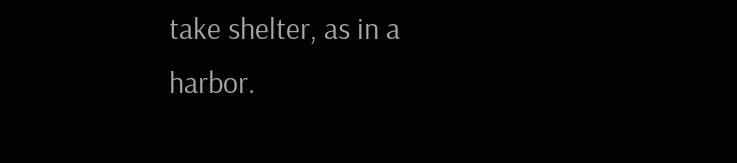take shelter, as in a harbor.